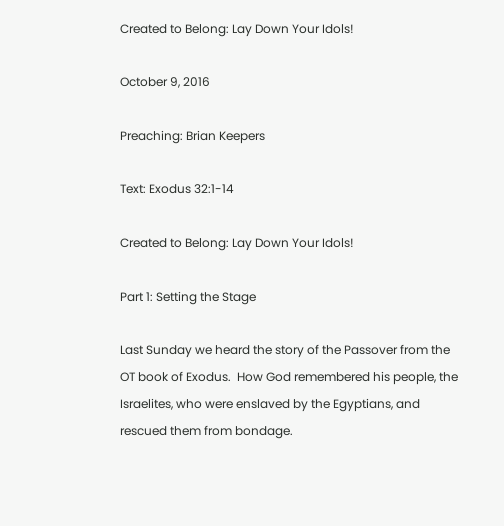Created to Belong: Lay Down Your Idols!

October 9, 2016

Preaching: Brian Keepers

Text: Exodus 32:1-14

Created to Belong: Lay Down Your Idols!

Part 1: Setting the Stage

Last Sunday we heard the story of the Passover from the OT book of Exodus.  How God remembered his people, the Israelites, who were enslaved by the Egyptians, and rescued them from bondage.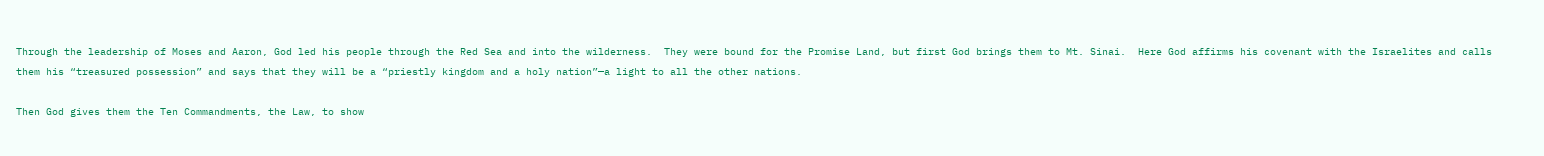Through the leadership of Moses and Aaron, God led his people through the Red Sea and into the wilderness.  They were bound for the Promise Land, but first God brings them to Mt. Sinai.  Here God affirms his covenant with the Israelites and calls them his “treasured possession” and says that they will be a “priestly kingdom and a holy nation”—a light to all the other nations.

Then God gives them the Ten Commandments, the Law, to show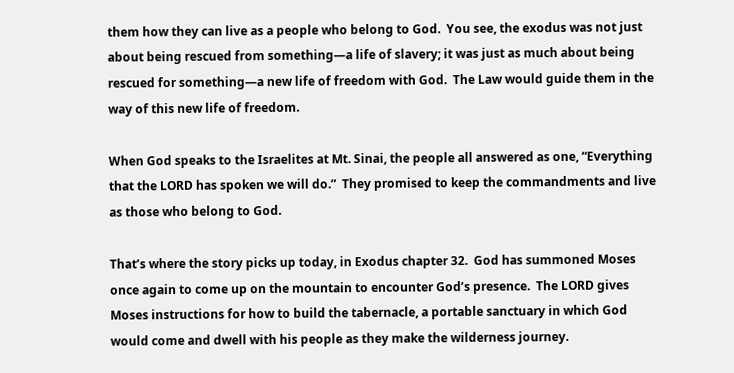them how they can live as a people who belong to God.  You see, the exodus was not just about being rescued from something—a life of slavery; it was just as much about being rescued for something—a new life of freedom with God.  The Law would guide them in the way of this new life of freedom.

When God speaks to the Israelites at Mt. Sinai, the people all answered as one, “Everything that the LORD has spoken we will do.”  They promised to keep the commandments and live as those who belong to God.

That’s where the story picks up today, in Exodus chapter 32.  God has summoned Moses once again to come up on the mountain to encounter God’s presence.  The LORD gives Moses instructions for how to build the tabernacle, a portable sanctuary in which God would come and dwell with his people as they make the wilderness journey.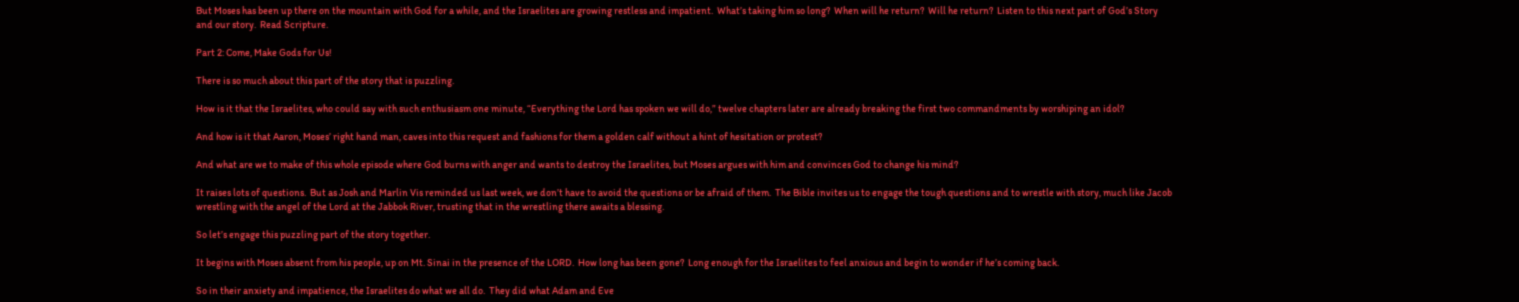But Moses has been up there on the mountain with God for a while, and the Israelites are growing restless and impatient.  What’s taking him so long?  When will he return?  Will he return?  Listen to this next part of God’s Story and our story.  Read Scripture.

Part 2: Come, Make Gods for Us!

There is so much about this part of the story that is puzzling.

How is it that the Israelites, who could say with such enthusiasm one minute, “Everything the Lord has spoken we will do,” twelve chapters later are already breaking the first two commandments by worshiping an idol?

And how is it that Aaron, Moses’ right hand man, caves into this request and fashions for them a golden calf without a hint of hesitation or protest?

And what are we to make of this whole episode where God burns with anger and wants to destroy the Israelites, but Moses argues with him and convinces God to change his mind?

It raises lots of questions.  But as Josh and Marlin Vis reminded us last week, we don’t have to avoid the questions or be afraid of them.  The Bible invites us to engage the tough questions and to wrestle with story, much like Jacob wrestling with the angel of the Lord at the Jabbok River, trusting that in the wrestling there awaits a blessing.

So let’s engage this puzzling part of the story together.

It begins with Moses absent from his people, up on Mt. Sinai in the presence of the LORD.  How long has been gone?  Long enough for the Israelites to feel anxious and begin to wonder if he’s coming back.

So in their anxiety and impatience, the Israelites do what we all do.  They did what Adam and Eve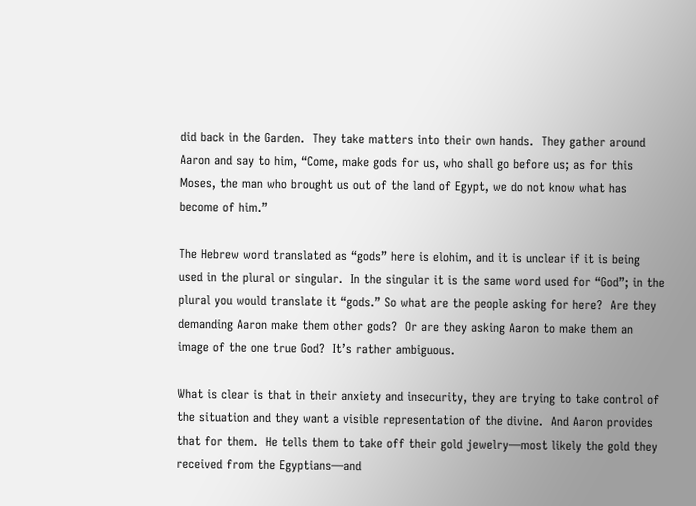did back in the Garden.  They take matters into their own hands.  They gather around Aaron and say to him, “Come, make gods for us, who shall go before us; as for this Moses, the man who brought us out of the land of Egypt, we do not know what has become of him.”

The Hebrew word translated as “gods” here is elohim, and it is unclear if it is being used in the plural or singular.  In the singular it is the same word used for “God”; in the plural you would translate it “gods.” So what are the people asking for here?  Are they demanding Aaron make them other gods?  Or are they asking Aaron to make them an image of the one true God?  It’s rather ambiguous.

What is clear is that in their anxiety and insecurity, they are trying to take control of the situation and they want a visible representation of the divine.  And Aaron provides that for them.  He tells them to take off their gold jewelry—most likely the gold they received from the Egyptians—and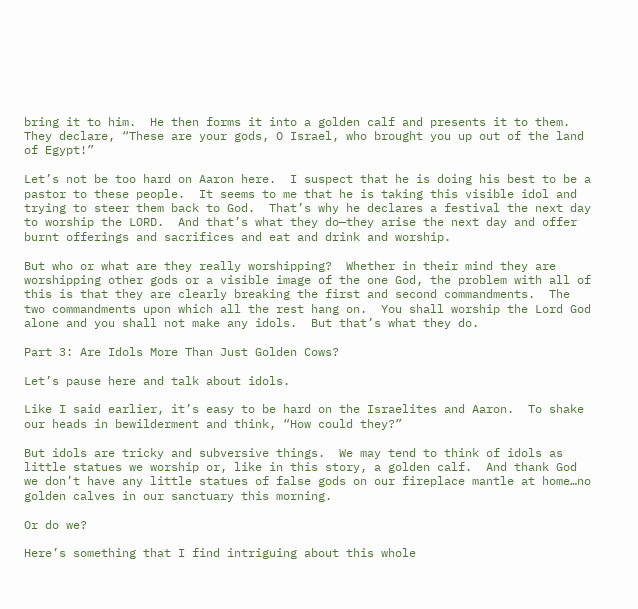bring it to him.  He then forms it into a golden calf and presents it to them.  They declare, “These are your gods, O Israel, who brought you up out of the land of Egypt!”

Let’s not be too hard on Aaron here.  I suspect that he is doing his best to be a pastor to these people.  It seems to me that he is taking this visible idol and trying to steer them back to God.  That’s why he declares a festival the next day to worship the LORD.  And that’s what they do—they arise the next day and offer burnt offerings and sacrifices and eat and drink and worship.

But who or what are they really worshipping?  Whether in their mind they are worshipping other gods or a visible image of the one God, the problem with all of this is that they are clearly breaking the first and second commandments.  The two commandments upon which all the rest hang on.  You shall worship the Lord God alone and you shall not make any idols.  But that’s what they do.

Part 3: Are Idols More Than Just Golden Cows?

Let’s pause here and talk about idols.

Like I said earlier, it’s easy to be hard on the Israelites and Aaron.  To shake our heads in bewilderment and think, “How could they?”

But idols are tricky and subversive things.  We may tend to think of idols as little statues we worship or, like in this story, a golden calf.  And thank God we don’t have any little statues of false gods on our fireplace mantle at home…no golden calves in our sanctuary this morning.

Or do we?

Here’s something that I find intriguing about this whole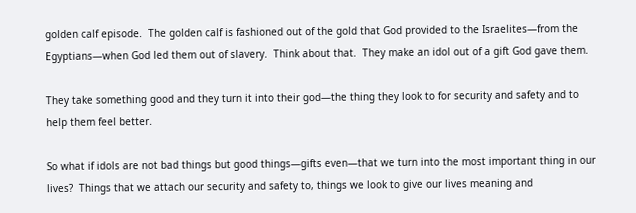golden calf episode.  The golden calf is fashioned out of the gold that God provided to the Israelites—from the Egyptians—when God led them out of slavery.  Think about that.  They make an idol out of a gift God gave them.

They take something good and they turn it into their god—the thing they look to for security and safety and to help them feel better.

So what if idols are not bad things but good things—gifts even—that we turn into the most important thing in our lives?  Things that we attach our security and safety to, things we look to give our lives meaning and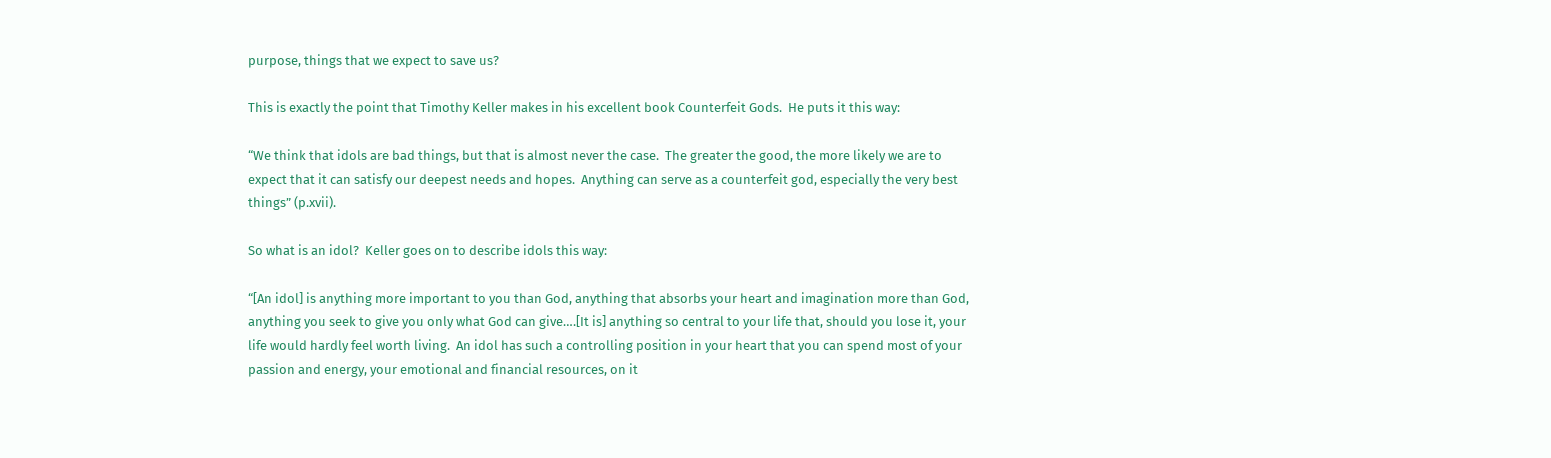purpose, things that we expect to save us?

This is exactly the point that Timothy Keller makes in his excellent book Counterfeit Gods.  He puts it this way:

“We think that idols are bad things, but that is almost never the case.  The greater the good, the more likely we are to expect that it can satisfy our deepest needs and hopes.  Anything can serve as a counterfeit god, especially the very best things” (p.xvii).

So what is an idol?  Keller goes on to describe idols this way:

“[An idol] is anything more important to you than God, anything that absorbs your heart and imagination more than God, anything you seek to give you only what God can give….[It is] anything so central to your life that, should you lose it, your life would hardly feel worth living.  An idol has such a controlling position in your heart that you can spend most of your passion and energy, your emotional and financial resources, on it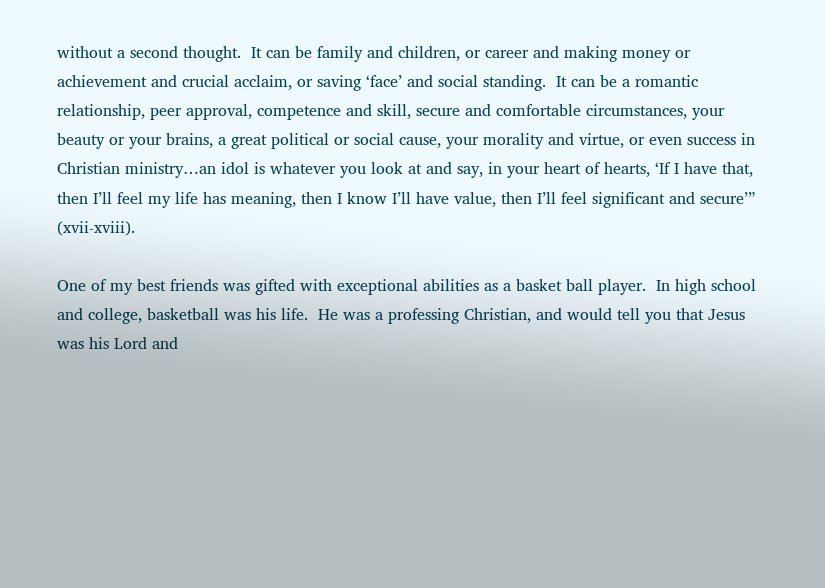without a second thought.  It can be family and children, or career and making money or achievement and crucial acclaim, or saving ‘face’ and social standing.  It can be a romantic relationship, peer approval, competence and skill, secure and comfortable circumstances, your beauty or your brains, a great political or social cause, your morality and virtue, or even success in Christian ministry…an idol is whatever you look at and say, in your heart of hearts, ‘If I have that, then I’ll feel my life has meaning, then I know I’ll have value, then I’ll feel significant and secure’” (xvii-xviii).

One of my best friends was gifted with exceptional abilities as a basket ball player.  In high school and college, basketball was his life.  He was a professing Christian, and would tell you that Jesus was his Lord and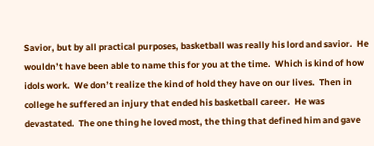Savior, but by all practical purposes, basketball was really his lord and savior.  He wouldn’t have been able to name this for you at the time.  Which is kind of how idols work.  We don’t realize the kind of hold they have on our lives.  Then in college he suffered an injury that ended his basketball career.  He was devastated.  The one thing he loved most, the thing that defined him and gave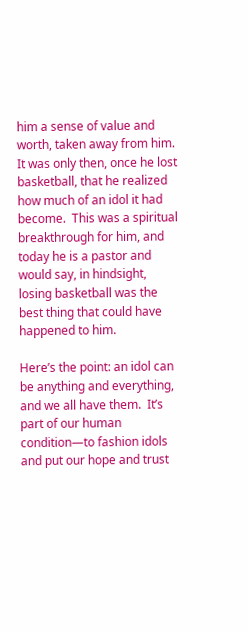him a sense of value and worth, taken away from him.  It was only then, once he lost basketball, that he realized how much of an idol it had become.  This was a spiritual breakthrough for him, and today he is a pastor and would say, in hindsight, losing basketball was the best thing that could have happened to him.

Here’s the point: an idol can be anything and everything, and we all have them.  It’s part of our human condition—to fashion idols and put our hope and trust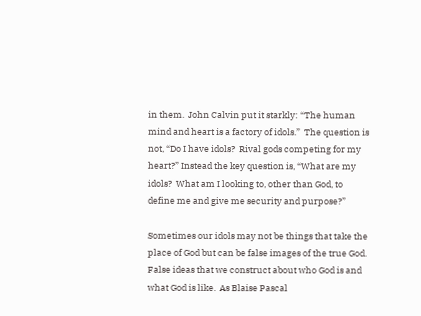in them.  John Calvin put it starkly: “The human mind and heart is a factory of idols.”  The question is not, “Do I have idols?  Rival gods competing for my heart?” Instead the key question is, “What are my idols?  What am I looking to, other than God, to define me and give me security and purpose?”

Sometimes our idols may not be things that take the place of God but can be false images of the true God.  False ideas that we construct about who God is and what God is like.  As Blaise Pascal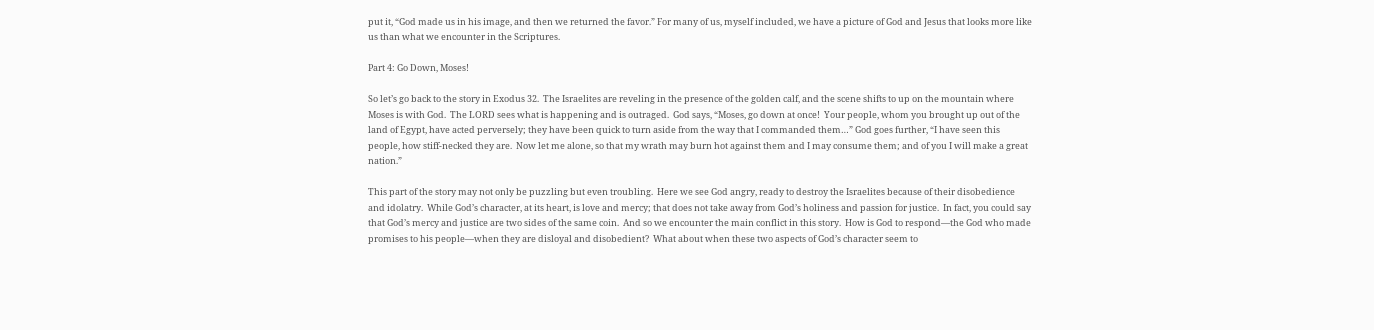put it, “God made us in his image, and then we returned the favor.” For many of us, myself included, we have a picture of God and Jesus that looks more like us than what we encounter in the Scriptures.

Part 4: Go Down, Moses!

So let’s go back to the story in Exodus 32.  The Israelites are reveling in the presence of the golden calf, and the scene shifts to up on the mountain where Moses is with God.  The LORD sees what is happening and is outraged.  God says, “Moses, go down at once!  Your people, whom you brought up out of the land of Egypt, have acted perversely; they have been quick to turn aside from the way that I commanded them…” God goes further, “I have seen this people, how stiff-necked they are.  Now let me alone, so that my wrath may burn hot against them and I may consume them; and of you I will make a great nation.”

This part of the story may not only be puzzling but even troubling.  Here we see God angry, ready to destroy the Israelites because of their disobedience and idolatry.  While God’s character, at its heart, is love and mercy; that does not take away from God’s holiness and passion for justice.  In fact, you could say that God’s mercy and justice are two sides of the same coin.  And so we encounter the main conflict in this story.  How is God to respond—the God who made promises to his people—when they are disloyal and disobedient?  What about when these two aspects of God’s character seem to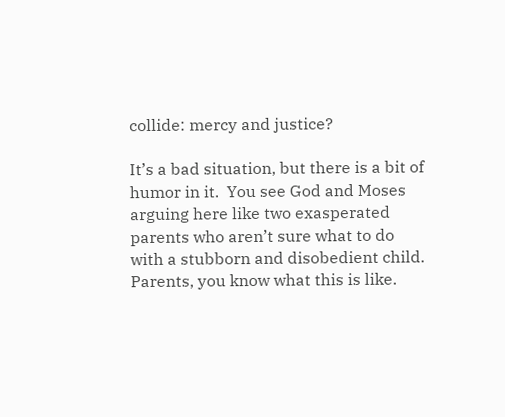collide: mercy and justice?

It’s a bad situation, but there is a bit of humor in it.  You see God and Moses arguing here like two exasperated parents who aren’t sure what to do with a stubborn and disobedient child.  Parents, you know what this is like.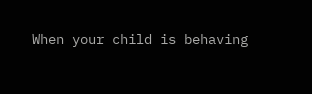When your child is behaving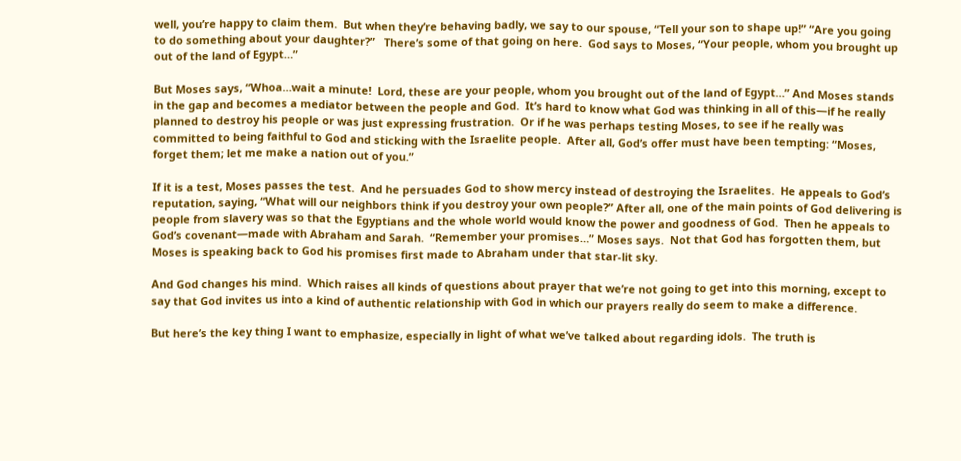well, you’re happy to claim them.  But when they’re behaving badly, we say to our spouse, “Tell your son to shape up!” “Are you going to do something about your daughter?”   There’s some of that going on here.  God says to Moses, “Your people, whom you brought up out of the land of Egypt…”

But Moses says, “Whoa…wait a minute!  Lord, these are your people, whom you brought out of the land of Egypt…” And Moses stands in the gap and becomes a mediator between the people and God.  It’s hard to know what God was thinking in all of this—if he really planned to destroy his people or was just expressing frustration.  Or if he was perhaps testing Moses, to see if he really was committed to being faithful to God and sticking with the Israelite people.  After all, God’s offer must have been tempting: “Moses, forget them; let me make a nation out of you.”

If it is a test, Moses passes the test.  And he persuades God to show mercy instead of destroying the Israelites.  He appeals to God’s reputation, saying, “What will our neighbors think if you destroy your own people?” After all, one of the main points of God delivering is people from slavery was so that the Egyptians and the whole world would know the power and goodness of God.  Then he appeals to God’s covenant—made with Abraham and Sarah.  “Remember your promises…” Moses says.  Not that God has forgotten them, but Moses is speaking back to God his promises first made to Abraham under that star-lit sky.

And God changes his mind.  Which raises all kinds of questions about prayer that we’re not going to get into this morning, except to say that God invites us into a kind of authentic relationship with God in which our prayers really do seem to make a difference.

But here’s the key thing I want to emphasize, especially in light of what we’ve talked about regarding idols.  The truth is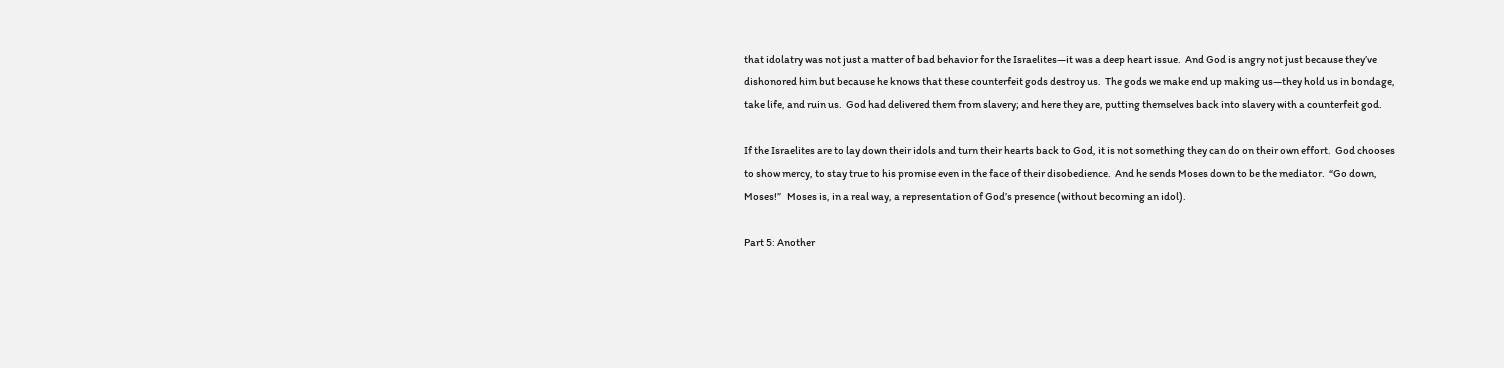that idolatry was not just a matter of bad behavior for the Israelites—it was a deep heart issue.  And God is angry not just because they’ve dishonored him but because he knows that these counterfeit gods destroy us.  The gods we make end up making us—they hold us in bondage, take life, and ruin us.  God had delivered them from slavery; and here they are, putting themselves back into slavery with a counterfeit god.

If the Israelites are to lay down their idols and turn their hearts back to God, it is not something they can do on their own effort.  God chooses to show mercy, to stay true to his promise even in the face of their disobedience.  And he sends Moses down to be the mediator.  “Go down, Moses!”   Moses is, in a real way, a representation of God’s presence (without becoming an idol).

Part 5: Another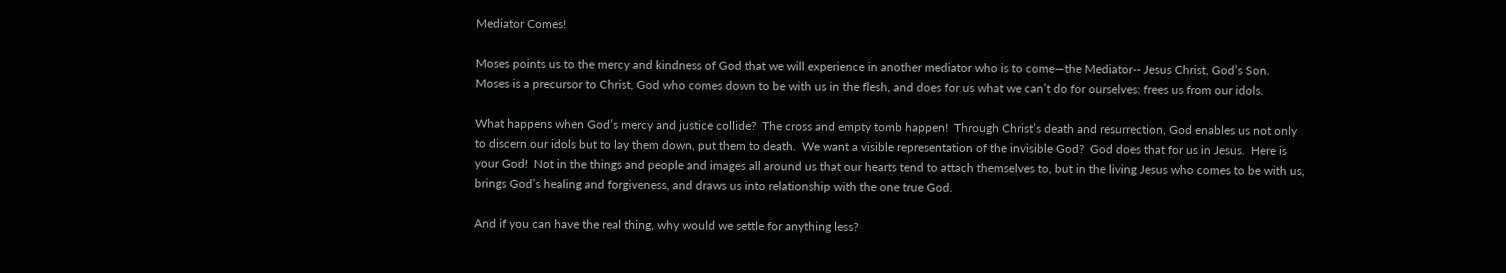Mediator Comes!

Moses points us to the mercy and kindness of God that we will experience in another mediator who is to come—the Mediator-- Jesus Christ, God’s Son.  Moses is a precursor to Christ, God who comes down to be with us in the flesh, and does for us what we can’t do for ourselves: frees us from our idols.

What happens when God’s mercy and justice collide?  The cross and empty tomb happen!  Through Christ’s death and resurrection, God enables us not only to discern our idols but to lay them down, put them to death.  We want a visible representation of the invisible God?  God does that for us in Jesus.  Here is your God!  Not in the things and people and images all around us that our hearts tend to attach themselves to, but in the living Jesus who comes to be with us, brings God’s healing and forgiveness, and draws us into relationship with the one true God.

And if you can have the real thing, why would we settle for anything less?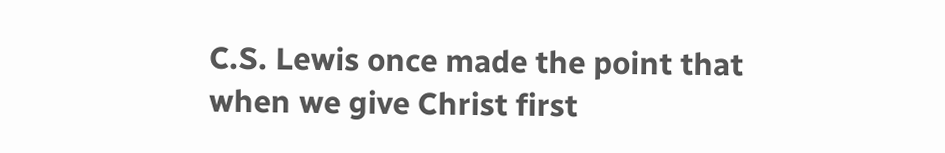C.S. Lewis once made the point that when we give Christ first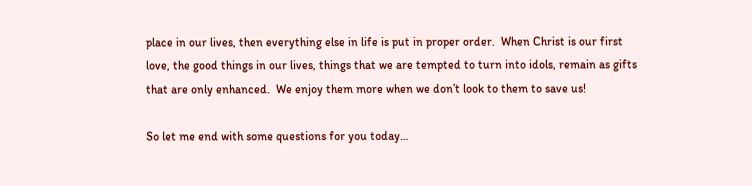place in our lives, then everything else in life is put in proper order.  When Christ is our first love, the good things in our lives, things that we are tempted to turn into idols, remain as gifts that are only enhanced.  We enjoy them more when we don’t look to them to save us!

So let me end with some questions for you today…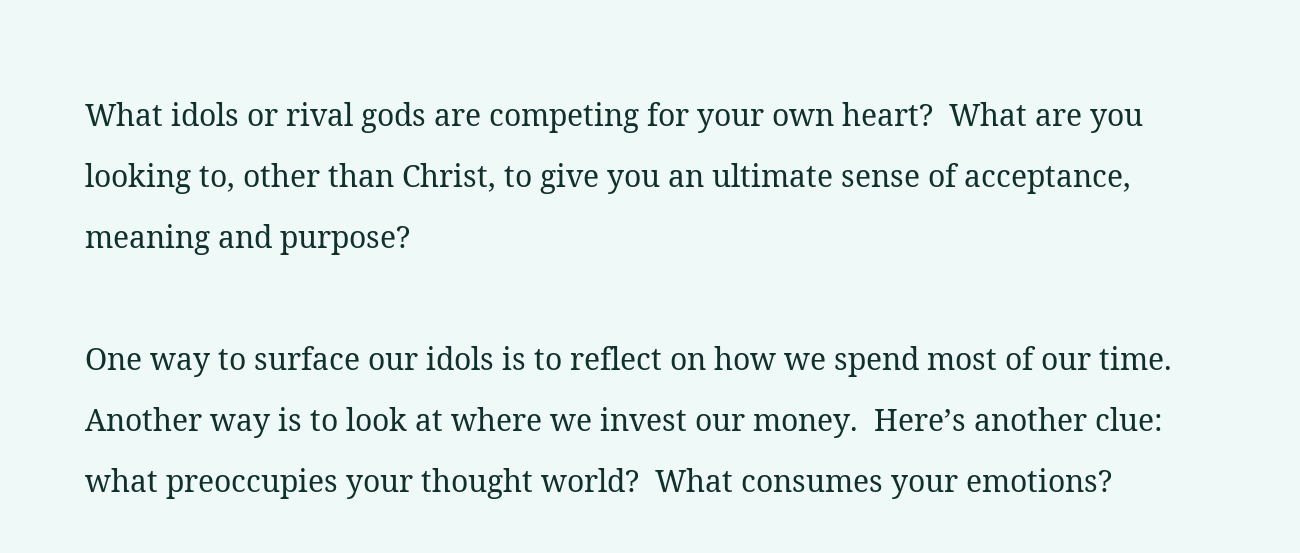What idols or rival gods are competing for your own heart?  What are you looking to, other than Christ, to give you an ultimate sense of acceptance, meaning and purpose?

One way to surface our idols is to reflect on how we spend most of our time.  Another way is to look at where we invest our money.  Here’s another clue: what preoccupies your thought world?  What consumes your emotions?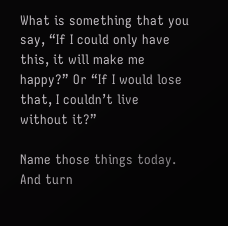What is something that you say, “If I could only have this, it will make me happy?” Or “If I would lose that, I couldn’t live without it?”

Name those things today.   And turn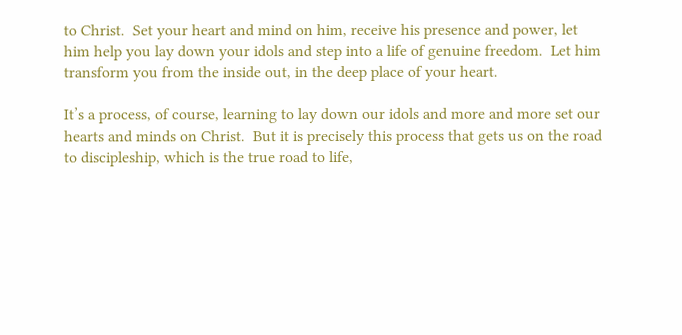to Christ.  Set your heart and mind on him, receive his presence and power, let him help you lay down your idols and step into a life of genuine freedom.  Let him transform you from the inside out, in the deep place of your heart.

It’s a process, of course, learning to lay down our idols and more and more set our hearts and minds on Christ.  But it is precisely this process that gets us on the road to discipleship, which is the true road to life,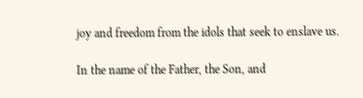joy and freedom from the idols that seek to enslave us.

In the name of the Father, the Son, and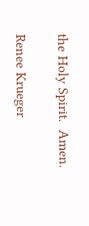the Holy Spirit.  Amen.

Renee Krueger